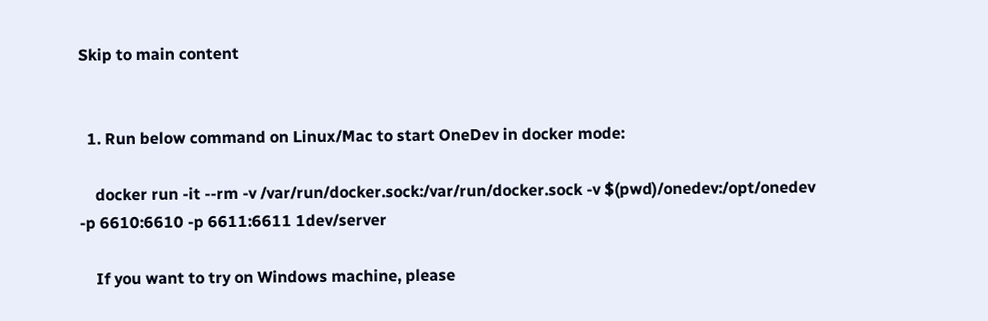Skip to main content


  1. Run below command on Linux/Mac to start OneDev in docker mode:

    docker run -it --rm -v /var/run/docker.sock:/var/run/docker.sock -v $(pwd)/onedev:/opt/onedev -p 6610:6610 -p 6611:6611 1dev/server

    If you want to try on Windows machine, please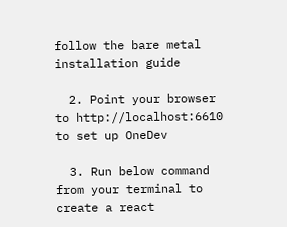follow the bare metal installation guide

  2. Point your browser to http://localhost:6610 to set up OneDev

  3. Run below command from your terminal to create a react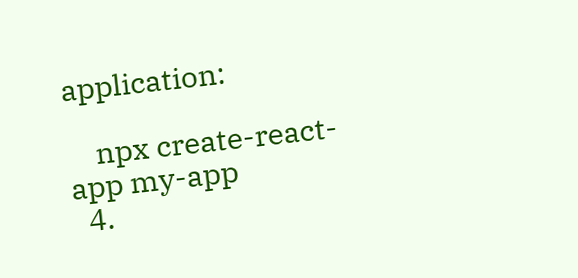application:

    npx create-react-app my-app
  4.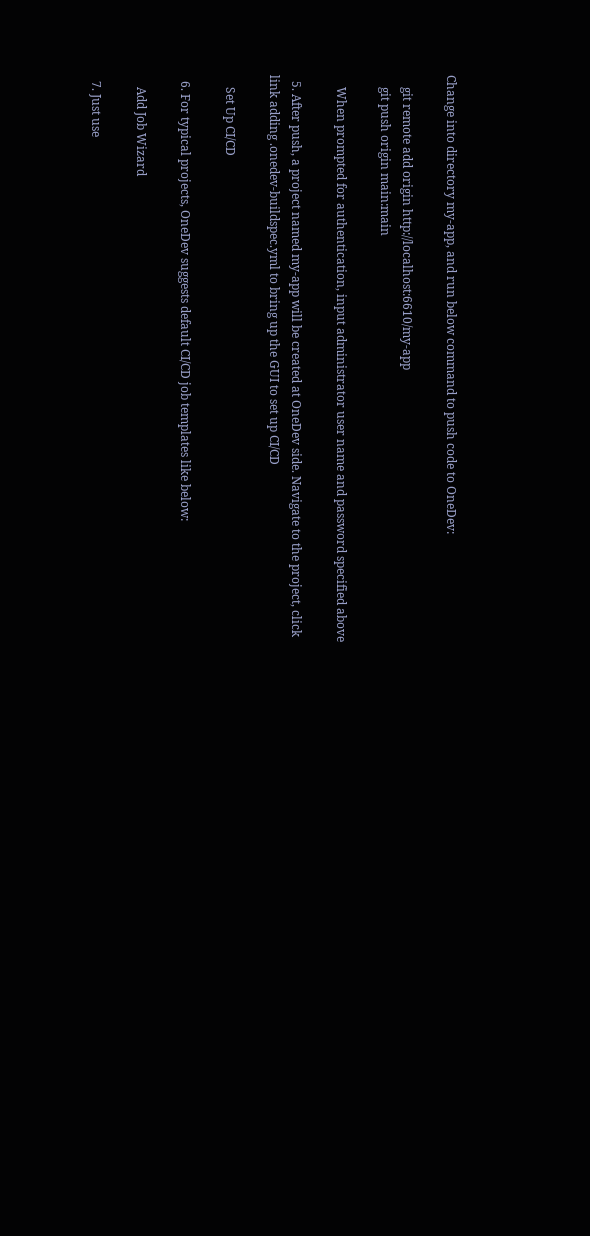Change into directory my-app, and run below command to push code to OneDev:

    git remote add origin http://localhost:6610/my-app
    git push origin main:main

    When prompted for authentication, input administrator user name and password specified above

  5. After push, a project named my-app will be created at OneDev side. Navigate to the project, click link adding .onedev-buildspec.yml to bring up the GUI to set up CI/CD

    Set Up CI/CD

  6. For typical projects, OneDev suggests default CI/CD job templates like below:

    Add Job Wizard

  7. Just use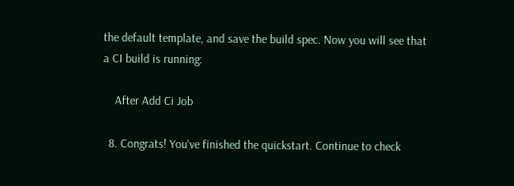the default template, and save the build spec. Now you will see that a CI build is running:

    After Add Ci Job

  8. Congrats! You've finished the quickstart. Continue to check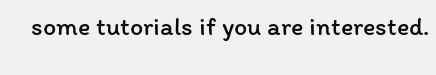some tutorials if you are interested.